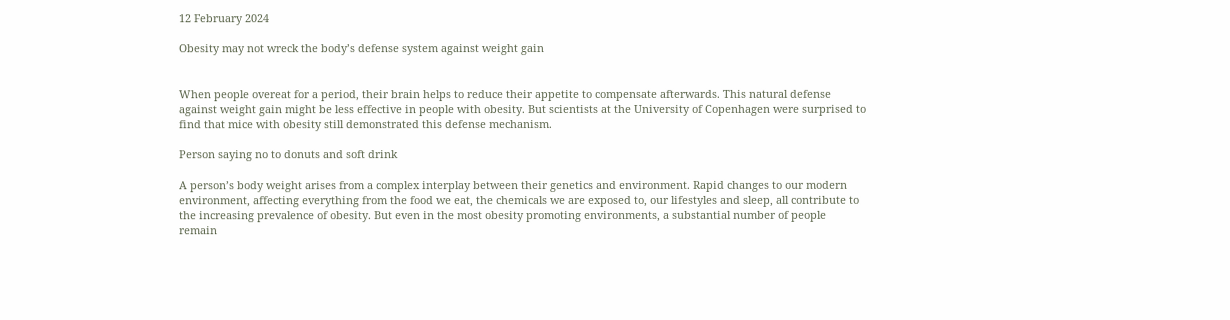12 February 2024

Obesity may not wreck the body’s defense system against weight gain


When people overeat for a period, their brain helps to reduce their appetite to compensate afterwards. This natural defense against weight gain might be less effective in people with obesity. But scientists at the University of Copenhagen were surprised to find that mice with obesity still demonstrated this defense mechanism.

Person saying no to donuts and soft drink

A person’s body weight arises from a complex interplay between their genetics and environment. Rapid changes to our modern environment, affecting everything from the food we eat, the chemicals we are exposed to, our lifestyles and sleep, all contribute to the increasing prevalence of obesity. But even in the most obesity promoting environments, a substantial number of people remain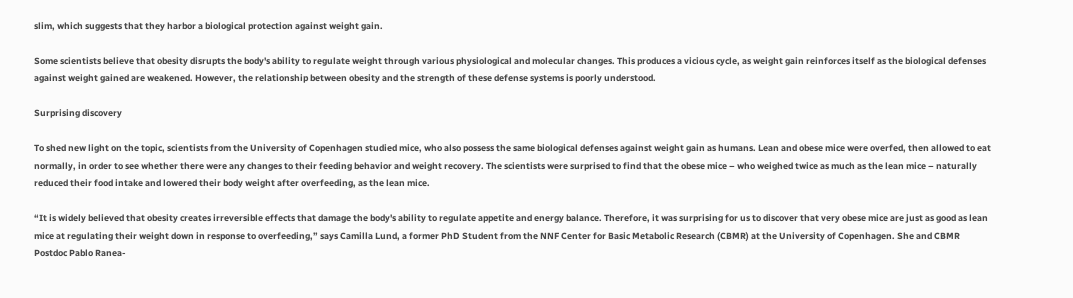slim, which suggests that they harbor a biological protection against weight gain.

Some scientists believe that obesity disrupts the body's ability to regulate weight through various physiological and molecular changes. This produces a vicious cycle, as weight gain reinforces itself as the biological defenses against weight gained are weakened. However, the relationship between obesity and the strength of these defense systems is poorly understood.

Surprising discovery

To shed new light on the topic, scientists from the University of Copenhagen studied mice, who also possess the same biological defenses against weight gain as humans. Lean and obese mice were overfed, then allowed to eat normally, in order to see whether there were any changes to their feeding behavior and weight recovery. The scientists were surprised to find that the obese mice – who weighed twice as much as the lean mice – naturally reduced their food intake and lowered their body weight after overfeeding, as the lean mice.

“It is widely believed that obesity creates irreversible effects that damage the body's ability to regulate appetite and energy balance. Therefore, it was surprising for us to discover that very obese mice are just as good as lean mice at regulating their weight down in response to overfeeding,” says Camilla Lund, a former PhD Student from the NNF Center for Basic Metabolic Research (CBMR) at the University of Copenhagen. She and CBMR Postdoc Pablo Ranea-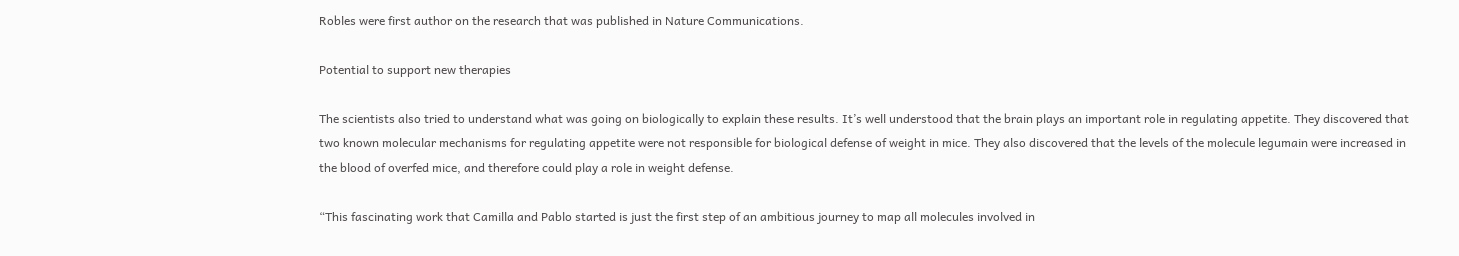Robles were first author on the research that was published in Nature Communications.

Potential to support new therapies

The scientists also tried to understand what was going on biologically to explain these results. It’s well understood that the brain plays an important role in regulating appetite. They discovered that two known molecular mechanisms for regulating appetite were not responsible for biological defense of weight in mice. They also discovered that the levels of the molecule legumain were increased in the blood of overfed mice, and therefore could play a role in weight defense.

“This fascinating work that Camilla and Pablo started is just the first step of an ambitious journey to map all molecules involved in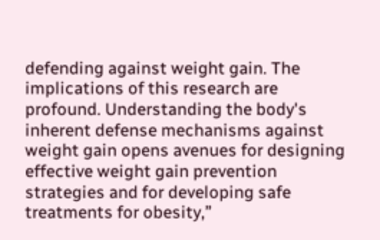defending against weight gain. The implications of this research are profound. Understanding the body's inherent defense mechanisms against weight gain opens avenues for designing effective weight gain prevention strategies and for developing safe treatments for obesity,”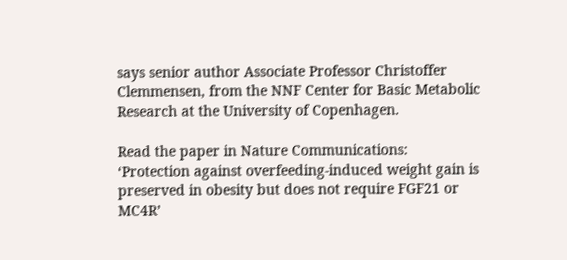says senior author Associate Professor Christoffer Clemmensen, from the NNF Center for Basic Metabolic Research at the University of Copenhagen.

Read the paper in Nature Communications: ‘Protection against overfeeding-induced weight gain is preserved in obesity but does not require FGF21 or MC4R’